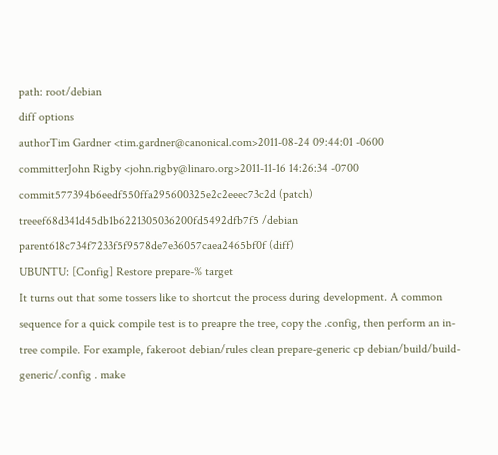path: root/debian
diff options
authorTim Gardner <tim.gardner@canonical.com>2011-08-24 09:44:01 -0600
committerJohn Rigby <john.rigby@linaro.org>2011-11-16 14:26:34 -0700
commit577394b6eedf550ffa295600325e2c2eeec73c2d (patch)
treeef68d341d45db1b6221305036200fd5492dfb7f5 /debian
parent618c734f7233f5f9578de7e36057caea2465bf0f (diff)
UBUNTU: [Config] Restore prepare-% target
It turns out that some tossers like to shortcut the process during development. A common sequence for a quick compile test is to preapre the tree, copy the .config, then perform an in-tree compile. For example, fakeroot debian/rules clean prepare-generic cp debian/build/build-generic/.config . make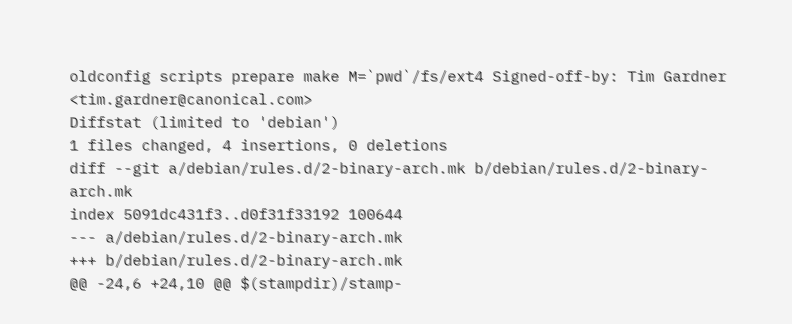oldconfig scripts prepare make M=`pwd`/fs/ext4 Signed-off-by: Tim Gardner <tim.gardner@canonical.com>
Diffstat (limited to 'debian')
1 files changed, 4 insertions, 0 deletions
diff --git a/debian/rules.d/2-binary-arch.mk b/debian/rules.d/2-binary-arch.mk
index 5091dc431f3..d0f31f33192 100644
--- a/debian/rules.d/2-binary-arch.mk
+++ b/debian/rules.d/2-binary-arch.mk
@@ -24,6 +24,10 @@ $(stampdir)/stamp-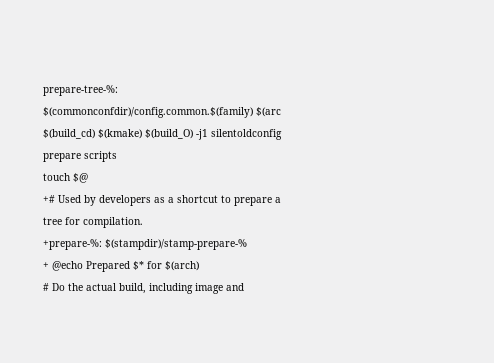prepare-tree-%: $(commonconfdir)/config.common.$(family) $(arc
$(build_cd) $(kmake) $(build_O) -j1 silentoldconfig prepare scripts
touch $@
+# Used by developers as a shortcut to prepare a tree for compilation.
+prepare-%: $(stampdir)/stamp-prepare-%
+ @echo Prepared $* for $(arch)
# Do the actual build, including image and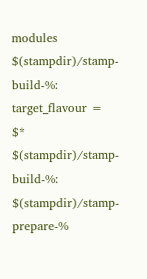modules
$(stampdir)/stamp-build-%: target_flavour = $*
$(stampdir)/stamp-build-%: $(stampdir)/stamp-prepare-%